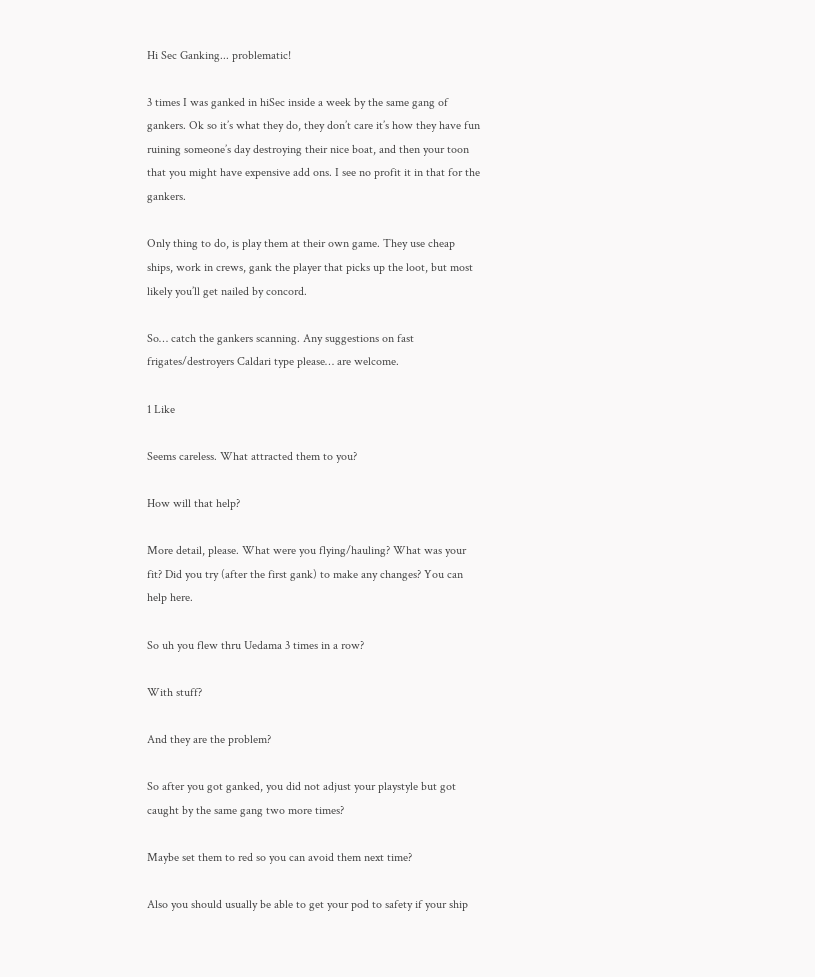Hi Sec Ganking... problematic!

3 times I was ganked in hiSec inside a week by the same gang of gankers. Ok so it’s what they do, they don’t care it’s how they have fun ruining someone’s day destroying their nice boat, and then your toon that you might have expensive add ons. I see no profit it in that for the gankers.

Only thing to do, is play them at their own game. They use cheap ships, work in crews, gank the player that picks up the loot, but most likely you’ll get nailed by concord.

So… catch the gankers scanning. Any suggestions on fast frigates/destroyers Caldari type please… are welcome.

1 Like

Seems careless. What attracted them to you?

How will that help?

More detail, please. What were you flying/hauling? What was your fit? Did you try (after the first gank) to make any changes? You can help here.

So uh you flew thru Uedama 3 times in a row?

With stuff?

And they are the problem?

So after you got ganked, you did not adjust your playstyle but got caught by the same gang two more times?

Maybe set them to red so you can avoid them next time?

Also you should usually be able to get your pod to safety if your ship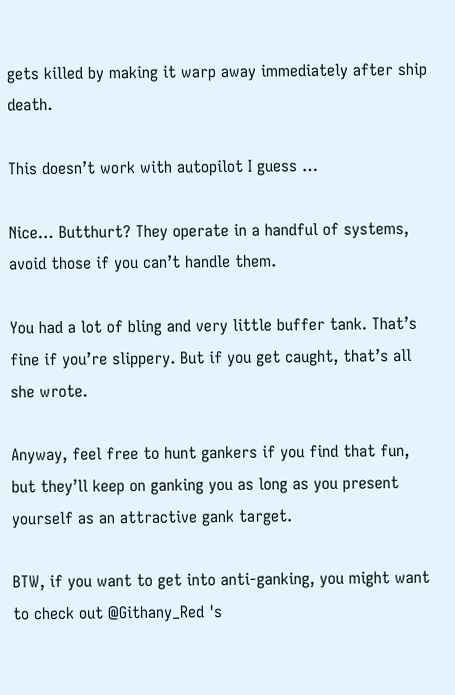gets killed by making it warp away immediately after ship death.

This doesn’t work with autopilot I guess …

Nice… Butthurt? They operate in a handful of systems, avoid those if you can’t handle them.

You had a lot of bling and very little buffer tank. That’s fine if you’re slippery. But if you get caught, that’s all she wrote.

Anyway, feel free to hunt gankers if you find that fun, but they’ll keep on ganking you as long as you present yourself as an attractive gank target.

BTW, if you want to get into anti-ganking, you might want to check out @Githany_Red 's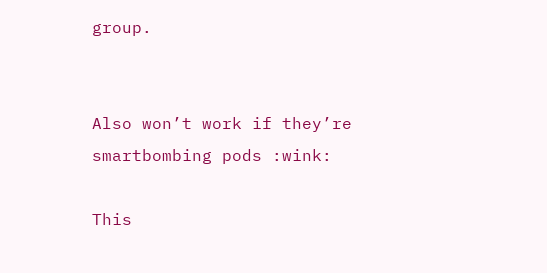group.


Also won’t work if they’re smartbombing pods :wink:

This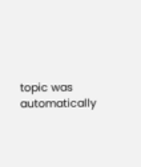topic was automatically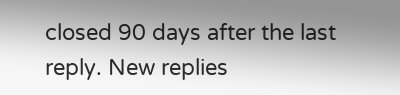closed 90 days after the last reply. New replies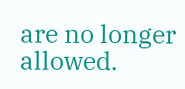are no longer allowed.